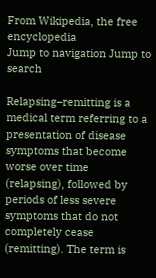From Wikipedia, the free encyclopedia
Jump to navigation Jump to search

Relapsing–remitting is a medical term referring to a presentation of disease symptoms that become worse over time (relapsing), followed by periods of less severe symptoms that do not completely cease (remitting). The term is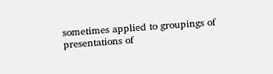sometimes applied to groupings of presentations of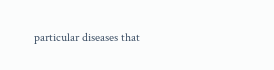particular diseases that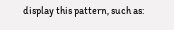display this pattern, such as: